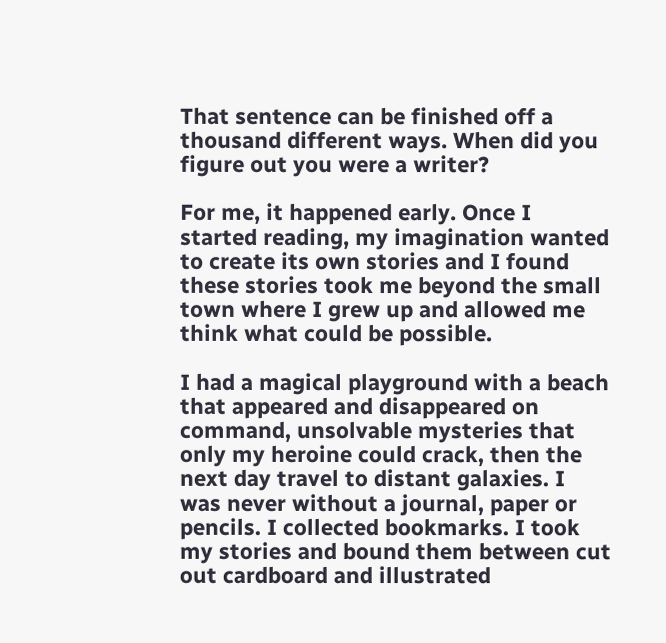That sentence can be finished off a thousand different ways. When did you figure out you were a writer?

For me, it happened early. Once I started reading, my imagination wanted to create its own stories and I found these stories took me beyond the small town where I grew up and allowed me think what could be possible.

I had a magical playground with a beach that appeared and disappeared on command, unsolvable mysteries that only my heroine could crack, then the next day travel to distant galaxies. I was never without a journal, paper or pencils. I collected bookmarks. I took my stories and bound them between cut out cardboard and illustrated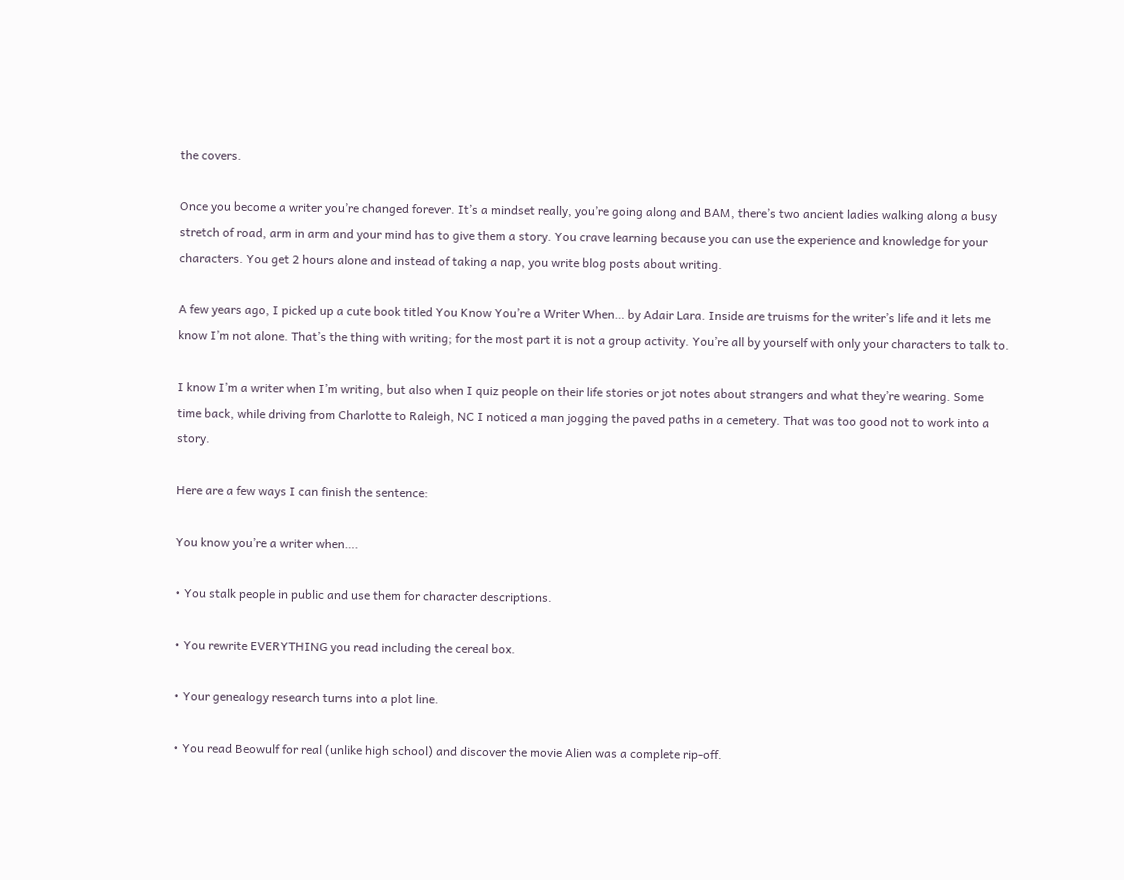the covers.

Once you become a writer you’re changed forever. It’s a mindset really, you’re going along and BAM, there’s two ancient ladies walking along a busy stretch of road, arm in arm and your mind has to give them a story. You crave learning because you can use the experience and knowledge for your characters. You get 2 hours alone and instead of taking a nap, you write blog posts about writing.

A few years ago, I picked up a cute book titled You Know You’re a Writer When… by Adair Lara. Inside are truisms for the writer’s life and it lets me know I’m not alone. That’s the thing with writing; for the most part it is not a group activity. You’re all by yourself with only your characters to talk to.

I know I’m a writer when I’m writing, but also when I quiz people on their life stories or jot notes about strangers and what they’re wearing. Some time back, while driving from Charlotte to Raleigh, NC I noticed a man jogging the paved paths in a cemetery. That was too good not to work into a story.

Here are a few ways I can finish the sentence:

You know you’re a writer when….

• You stalk people in public and use them for character descriptions.

• You rewrite EVERYTHING you read including the cereal box.

• Your genealogy research turns into a plot line.

• You read Beowulf for real (unlike high school) and discover the movie Alien was a complete rip-off.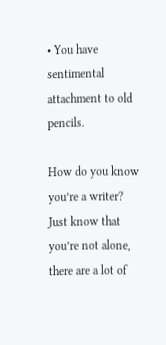• You have sentimental attachment to old pencils.

How do you know you’re a writer? Just know that you’re not alone, there are a lot of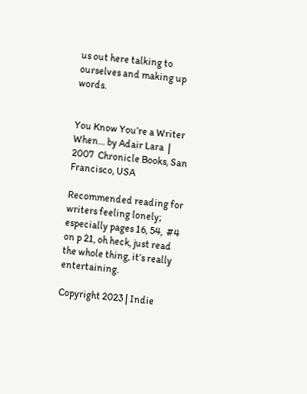us out here talking to ourselves and making up words.


You Know You’re a Writer When… by Adair Lara  |  2007  Chronicle Books, San Francisco, USA

Recommended reading for writers feeling lonely; especially pages 16, 54,  #4 on p 21, oh heck, just read the whole thing, it’s really entertaining.

Copyright 2023 | Indie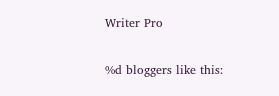Writer Pro

%d bloggers like this: